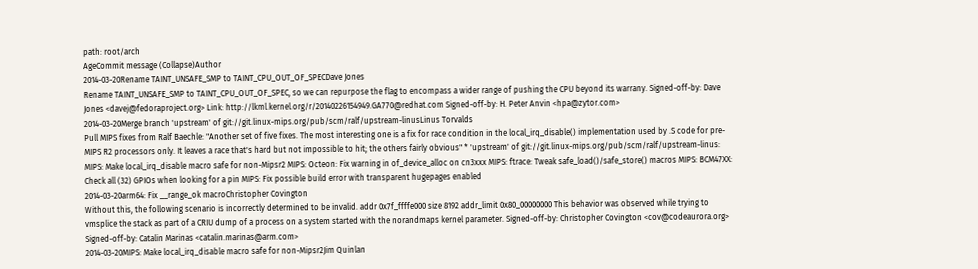path: root/arch
AgeCommit message (Collapse)Author
2014-03-20Rename TAINT_UNSAFE_SMP to TAINT_CPU_OUT_OF_SPECDave Jones
Rename TAINT_UNSAFE_SMP to TAINT_CPU_OUT_OF_SPEC, so we can repurpose the flag to encompass a wider range of pushing the CPU beyond its warrany. Signed-off-by: Dave Jones <davej@fedoraproject.org> Link: http://lkml.kernel.org/r/20140226154949.GA770@redhat.com Signed-off-by: H. Peter Anvin <hpa@zytor.com>
2014-03-20Merge branch 'upstream' of git://git.linux-mips.org/pub/scm/ralf/upstream-linusLinus Torvalds
Pull MIPS fixes from Ralf Baechle: "Another set of five fixes. The most interesting one is a fix for race condition in the local_irq_disable() implementation used by .S code for pre-MIPS R2 processors only. It leaves a race that's hard but not impossible to hit; the others fairly obvious" * 'upstream' of git://git.linux-mips.org/pub/scm/ralf/upstream-linus: MIPS: Make local_irq_disable macro safe for non-Mipsr2 MIPS: Octeon: Fix warning in of_device_alloc on cn3xxx MIPS: ftrace: Tweak safe_load()/safe_store() macros MIPS: BCM47XX: Check all (32) GPIOs when looking for a pin MIPS: Fix possible build error with transparent hugepages enabled
2014-03-20arm64: Fix __range_ok macroChristopher Covington
Without this, the following scenario is incorrectly determined to be invalid. addr 0x7f_ffffe000 size 8192 addr_limit 0x80_00000000 This behavior was observed while trying to vmsplice the stack as part of a CRIU dump of a process on a system started with the norandmaps kernel parameter. Signed-off-by: Christopher Covington <cov@codeaurora.org> Signed-off-by: Catalin Marinas <catalin.marinas@arm.com>
2014-03-20MIPS: Make local_irq_disable macro safe for non-Mipsr2Jim Quinlan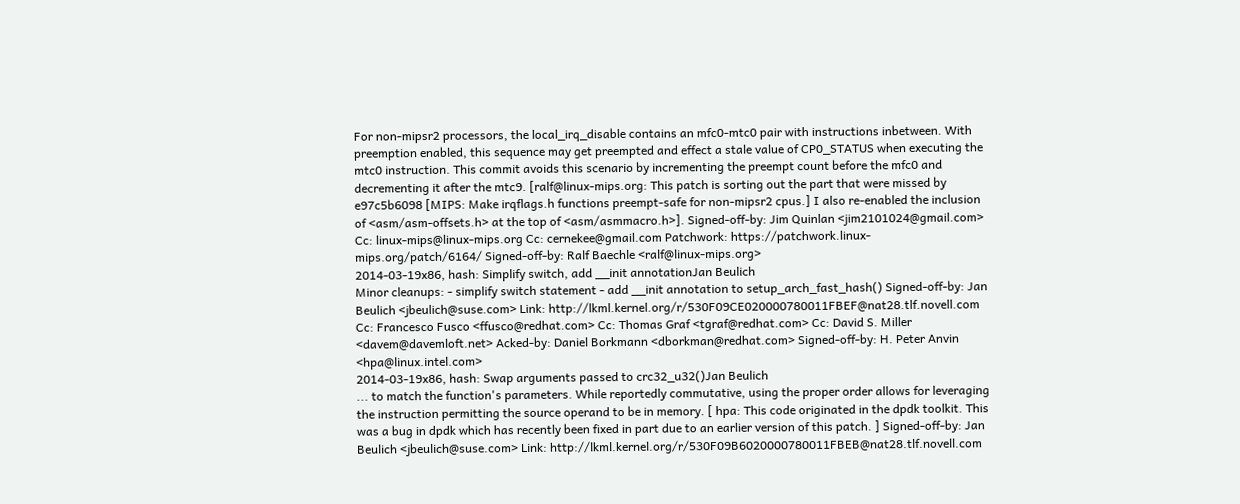For non-mipsr2 processors, the local_irq_disable contains an mfc0-mtc0 pair with instructions inbetween. With preemption enabled, this sequence may get preempted and effect a stale value of CP0_STATUS when executing the mtc0 instruction. This commit avoids this scenario by incrementing the preempt count before the mfc0 and decrementing it after the mtc9. [ralf@linux-mips.org: This patch is sorting out the part that were missed by e97c5b6098 [MIPS: Make irqflags.h functions preempt-safe for non-mipsr2 cpus.] I also re-enabled the inclusion of <asm/asm-offsets.h> at the top of <asm/asmmacro.h>]. Signed-off-by: Jim Quinlan <jim2101024@gmail.com> Cc: linux-mips@linux-mips.org Cc: cernekee@gmail.com Patchwork: https://patchwork.linux-mips.org/patch/6164/ Signed-off-by: Ralf Baechle <ralf@linux-mips.org>
2014-03-19x86, hash: Simplify switch, add __init annotationJan Beulich
Minor cleanups: - simplify switch statement - add __init annotation to setup_arch_fast_hash() Signed-off-by: Jan Beulich <jbeulich@suse.com> Link: http://lkml.kernel.org/r/530F09CE020000780011FBEF@nat28.tlf.novell.com Cc: Francesco Fusco <ffusco@redhat.com> Cc: Thomas Graf <tgraf@redhat.com> Cc: David S. Miller <davem@davemloft.net> Acked-by: Daniel Borkmann <dborkman@redhat.com> Signed-off-by: H. Peter Anvin <hpa@linux.intel.com>
2014-03-19x86, hash: Swap arguments passed to crc32_u32()Jan Beulich
... to match the function's parameters. While reportedly commutative, using the proper order allows for leveraging the instruction permitting the source operand to be in memory. [ hpa: This code originated in the dpdk toolkit. This was a bug in dpdk which has recently been fixed in part due to an earlier version of this patch. ] Signed-off-by: Jan Beulich <jbeulich@suse.com> Link: http://lkml.kernel.org/r/530F09B6020000780011FBEB@nat28.tlf.novell.com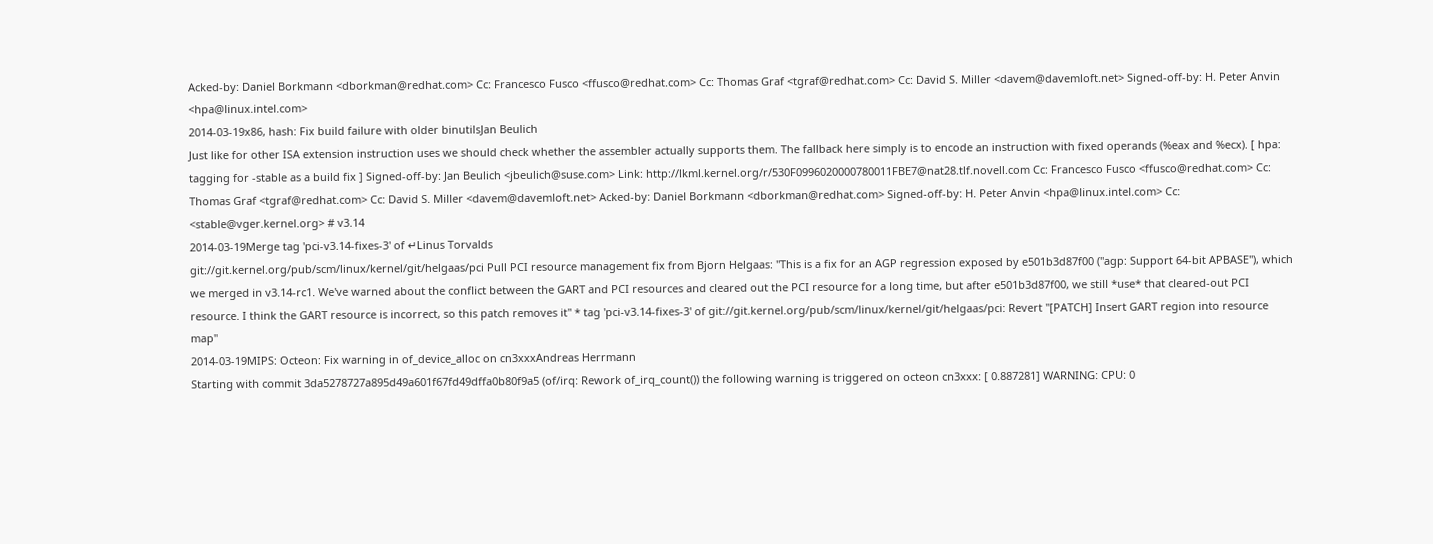Acked-by: Daniel Borkmann <dborkman@redhat.com> Cc: Francesco Fusco <ffusco@redhat.com> Cc: Thomas Graf <tgraf@redhat.com> Cc: David S. Miller <davem@davemloft.net> Signed-off-by: H. Peter Anvin <hpa@linux.intel.com>
2014-03-19x86, hash: Fix build failure with older binutilsJan Beulich
Just like for other ISA extension instruction uses we should check whether the assembler actually supports them. The fallback here simply is to encode an instruction with fixed operands (%eax and %ecx). [ hpa: tagging for -stable as a build fix ] Signed-off-by: Jan Beulich <jbeulich@suse.com> Link: http://lkml.kernel.org/r/530F0996020000780011FBE7@nat28.tlf.novell.com Cc: Francesco Fusco <ffusco@redhat.com> Cc: Thomas Graf <tgraf@redhat.com> Cc: David S. Miller <davem@davemloft.net> Acked-by: Daniel Borkmann <dborkman@redhat.com> Signed-off-by: H. Peter Anvin <hpa@linux.intel.com> Cc: <stable@vger.kernel.org> # v3.14
2014-03-19Merge tag 'pci-v3.14-fixes-3' of ↵Linus Torvalds
git://git.kernel.org/pub/scm/linux/kernel/git/helgaas/pci Pull PCI resource management fix from Bjorn Helgaas: "This is a fix for an AGP regression exposed by e501b3d87f00 ("agp: Support 64-bit APBASE"), which we merged in v3.14-rc1. We've warned about the conflict between the GART and PCI resources and cleared out the PCI resource for a long time, but after e501b3d87f00, we still *use* that cleared-out PCI resource. I think the GART resource is incorrect, so this patch removes it" * tag 'pci-v3.14-fixes-3' of git://git.kernel.org/pub/scm/linux/kernel/git/helgaas/pci: Revert "[PATCH] Insert GART region into resource map"
2014-03-19MIPS: Octeon: Fix warning in of_device_alloc on cn3xxxAndreas Herrmann
Starting with commit 3da5278727a895d49a601f67fd49dffa0b80f9a5 (of/irq: Rework of_irq_count()) the following warning is triggered on octeon cn3xxx: [ 0.887281] WARNING: CPU: 0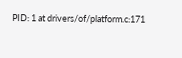PID: 1 at drivers/of/platform.c:171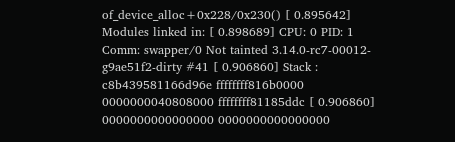of_device_alloc+0x228/0x230() [ 0.895642] Modules linked in: [ 0.898689] CPU: 0 PID: 1 Comm: swapper/0 Not tainted 3.14.0-rc7-00012-g9ae51f2-dirty #41 [ 0.906860] Stack : c8b439581166d96e ffffffff816b0000 0000000040808000 ffffffff81185ddc [ 0.906860] 0000000000000000 0000000000000000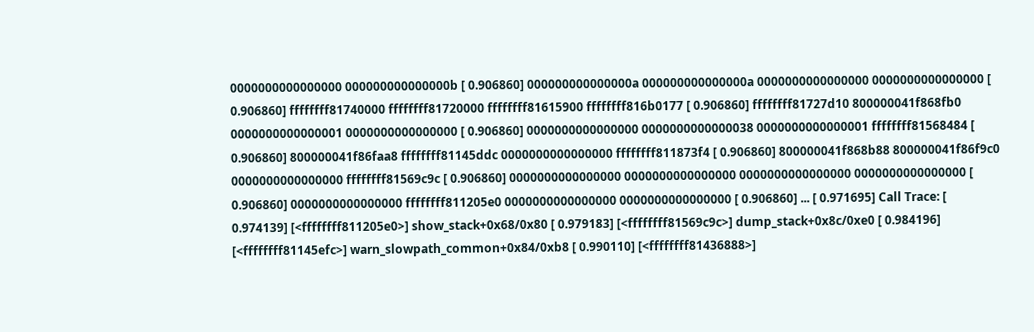0000000000000000 000000000000000b [ 0.906860] 000000000000000a 000000000000000a 0000000000000000 0000000000000000 [ 0.906860] ffffffff81740000 ffffffff81720000 ffffffff81615900 ffffffff816b0177 [ 0.906860] ffffffff81727d10 800000041f868fb0 0000000000000001 0000000000000000 [ 0.906860] 0000000000000000 0000000000000038 0000000000000001 ffffffff81568484 [ 0.906860] 800000041f86faa8 ffffffff81145ddc 0000000000000000 ffffffff811873f4 [ 0.906860] 800000041f868b88 800000041f86f9c0 0000000000000000 ffffffff81569c9c [ 0.906860] 0000000000000000 0000000000000000 0000000000000000 0000000000000000 [ 0.906860] 0000000000000000 ffffffff811205e0 0000000000000000 0000000000000000 [ 0.906860] ... [ 0.971695] Call Trace: [ 0.974139] [<ffffffff811205e0>] show_stack+0x68/0x80 [ 0.979183] [<ffffffff81569c9c>] dump_stack+0x8c/0xe0 [ 0.984196] [<ffffffff81145efc>] warn_slowpath_common+0x84/0xb8 [ 0.990110] [<ffffffff81436888>]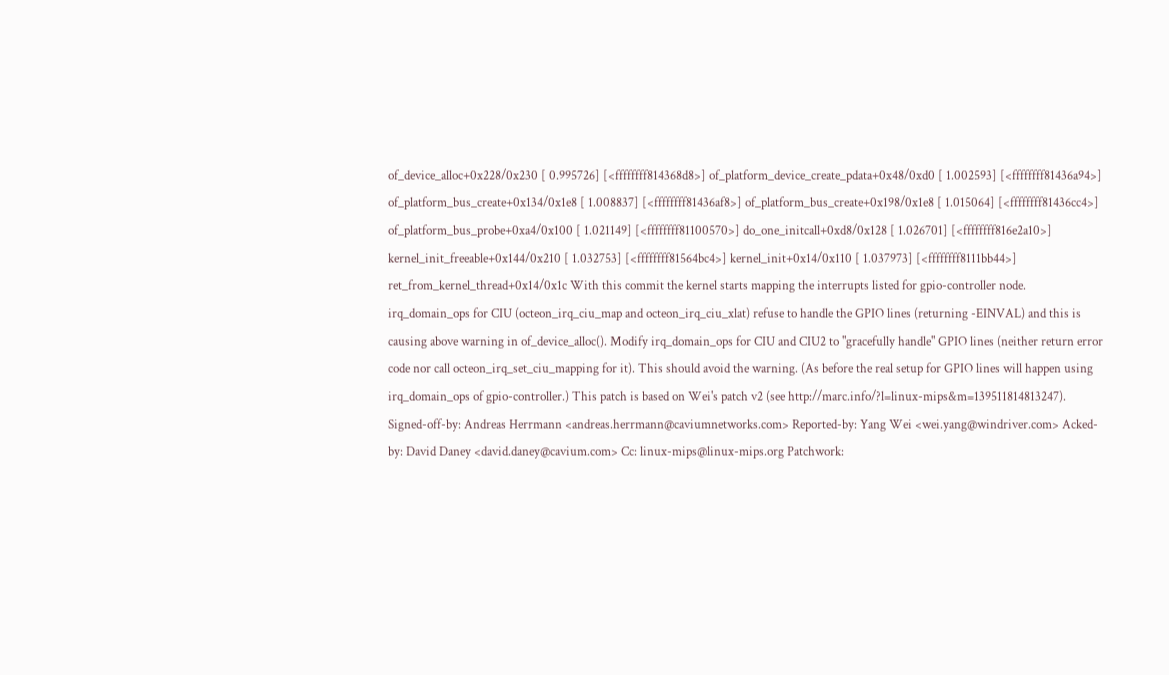of_device_alloc+0x228/0x230 [ 0.995726] [<ffffffff814368d8>] of_platform_device_create_pdata+0x48/0xd0 [ 1.002593] [<ffffffff81436a94>] of_platform_bus_create+0x134/0x1e8 [ 1.008837] [<ffffffff81436af8>] of_platform_bus_create+0x198/0x1e8 [ 1.015064] [<ffffffff81436cc4>] of_platform_bus_probe+0xa4/0x100 [ 1.021149] [<ffffffff81100570>] do_one_initcall+0xd8/0x128 [ 1.026701] [<ffffffff816e2a10>] kernel_init_freeable+0x144/0x210 [ 1.032753] [<ffffffff81564bc4>] kernel_init+0x14/0x110 [ 1.037973] [<ffffffff8111bb44>] ret_from_kernel_thread+0x14/0x1c With this commit the kernel starts mapping the interrupts listed for gpio-controller node. irq_domain_ops for CIU (octeon_irq_ciu_map and octeon_irq_ciu_xlat) refuse to handle the GPIO lines (returning -EINVAL) and this is causing above warning in of_device_alloc(). Modify irq_domain_ops for CIU and CIU2 to "gracefully handle" GPIO lines (neither return error code nor call octeon_irq_set_ciu_mapping for it). This should avoid the warning. (As before the real setup for GPIO lines will happen using irq_domain_ops of gpio-controller.) This patch is based on Wei's patch v2 (see http://marc.info/?l=linux-mips&m=139511814813247). Signed-off-by: Andreas Herrmann <andreas.herrmann@caviumnetworks.com> Reported-by: Yang Wei <wei.yang@windriver.com> Acked-by: David Daney <david.daney@cavium.com> Cc: linux-mips@linux-mips.org Patchwork: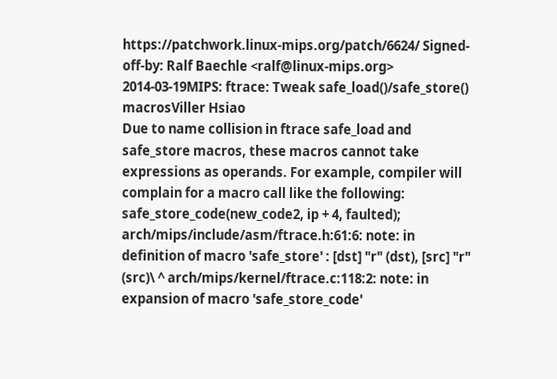https://patchwork.linux-mips.org/patch/6624/ Signed-off-by: Ralf Baechle <ralf@linux-mips.org>
2014-03-19MIPS: ftrace: Tweak safe_load()/safe_store() macrosViller Hsiao
Due to name collision in ftrace safe_load and safe_store macros, these macros cannot take expressions as operands. For example, compiler will complain for a macro call like the following: safe_store_code(new_code2, ip + 4, faulted); arch/mips/include/asm/ftrace.h:61:6: note: in definition of macro 'safe_store' : [dst] "r" (dst), [src] "r" (src)\ ^ arch/mips/kernel/ftrace.c:118:2: note: in expansion of macro 'safe_store_code'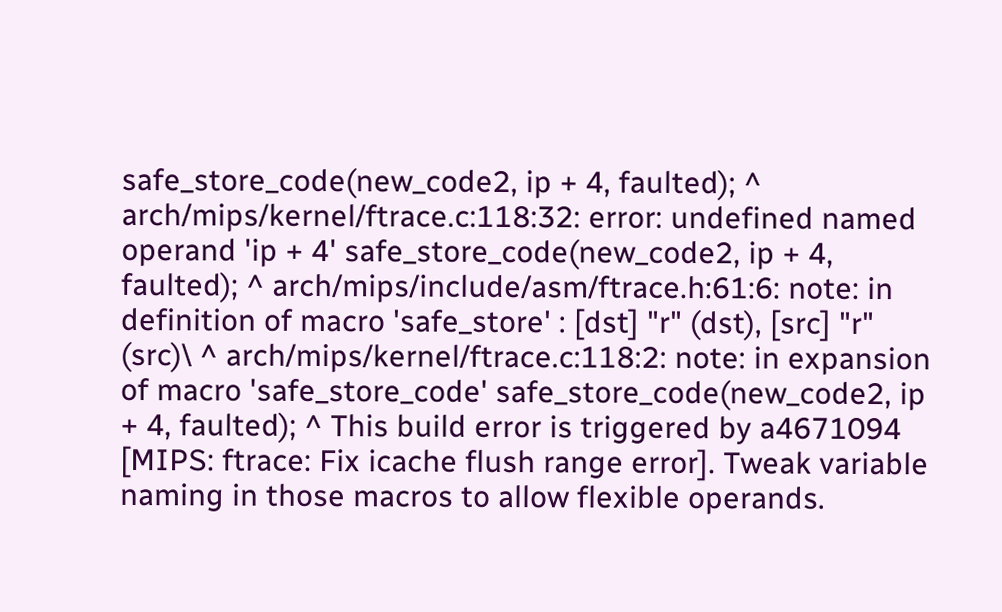safe_store_code(new_code2, ip + 4, faulted); ^ arch/mips/kernel/ftrace.c:118:32: error: undefined named operand 'ip + 4' safe_store_code(new_code2, ip + 4, faulted); ^ arch/mips/include/asm/ftrace.h:61:6: note: in definition of macro 'safe_store' : [dst] "r" (dst), [src] "r" (src)\ ^ arch/mips/kernel/ftrace.c:118:2: note: in expansion of macro 'safe_store_code' safe_store_code(new_code2, ip + 4, faulted); ^ This build error is triggered by a4671094 [MIPS: ftrace: Fix icache flush range error]. Tweak variable naming in those macros to allow flexible operands.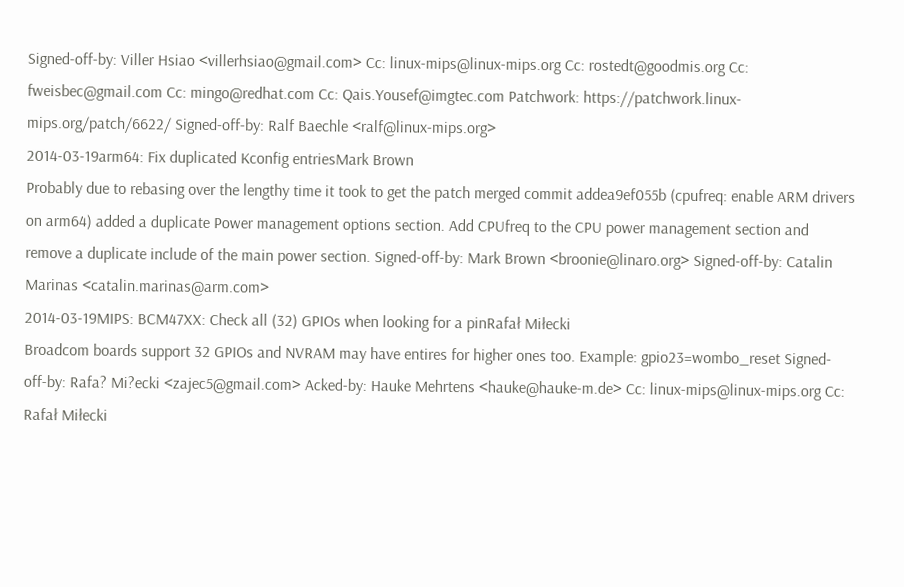Signed-off-by: Viller Hsiao <villerhsiao@gmail.com> Cc: linux-mips@linux-mips.org Cc: rostedt@goodmis.org Cc: fweisbec@gmail.com Cc: mingo@redhat.com Cc: Qais.Yousef@imgtec.com Patchwork: https://patchwork.linux-mips.org/patch/6622/ Signed-off-by: Ralf Baechle <ralf@linux-mips.org>
2014-03-19arm64: Fix duplicated Kconfig entriesMark Brown
Probably due to rebasing over the lengthy time it took to get the patch merged commit addea9ef055b (cpufreq: enable ARM drivers on arm64) added a duplicate Power management options section. Add CPUfreq to the CPU power management section and remove a duplicate include of the main power section. Signed-off-by: Mark Brown <broonie@linaro.org> Signed-off-by: Catalin Marinas <catalin.marinas@arm.com>
2014-03-19MIPS: BCM47XX: Check all (32) GPIOs when looking for a pinRafał Miłecki
Broadcom boards support 32 GPIOs and NVRAM may have entires for higher ones too. Example: gpio23=wombo_reset Signed-off-by: Rafa? Mi?ecki <zajec5@gmail.com> Acked-by: Hauke Mehrtens <hauke@hauke-m.de> Cc: linux-mips@linux-mips.org Cc: Rafał Miłecki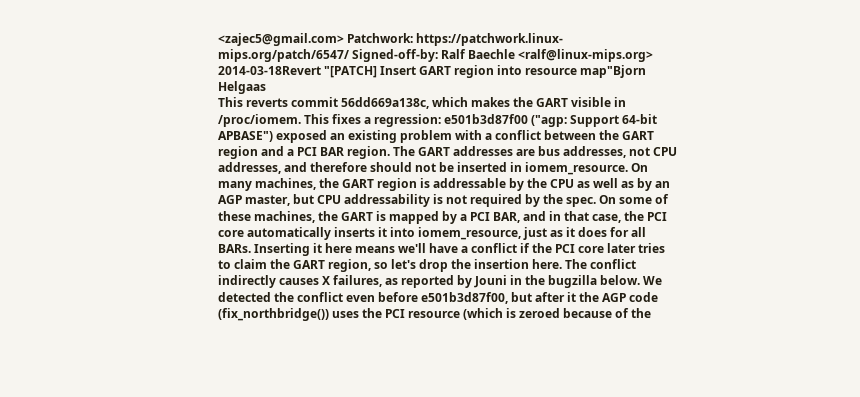<zajec5@gmail.com> Patchwork: https://patchwork.linux-mips.org/patch/6547/ Signed-off-by: Ralf Baechle <ralf@linux-mips.org>
2014-03-18Revert "[PATCH] Insert GART region into resource map"Bjorn Helgaas
This reverts commit 56dd669a138c, which makes the GART visible in /proc/iomem. This fixes a regression: e501b3d87f00 ("agp: Support 64-bit APBASE") exposed an existing problem with a conflict between the GART region and a PCI BAR region. The GART addresses are bus addresses, not CPU addresses, and therefore should not be inserted in iomem_resource. On many machines, the GART region is addressable by the CPU as well as by an AGP master, but CPU addressability is not required by the spec. On some of these machines, the GART is mapped by a PCI BAR, and in that case, the PCI core automatically inserts it into iomem_resource, just as it does for all BARs. Inserting it here means we'll have a conflict if the PCI core later tries to claim the GART region, so let's drop the insertion here. The conflict indirectly causes X failures, as reported by Jouni in the bugzilla below. We detected the conflict even before e501b3d87f00, but after it the AGP code (fix_northbridge()) uses the PCI resource (which is zeroed because of the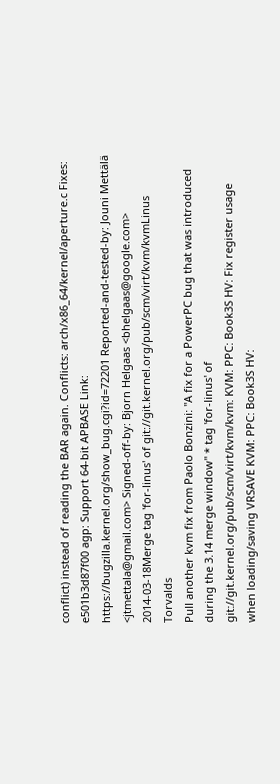conflict) instead of reading the BAR again. Conflicts: arch/x86_64/kernel/aperture.c Fixes: e501b3d87f00 agp: Support 64-bit APBASE Link: https://bugzilla.kernel.org/show_bug.cgi?id=72201 Reported-and-tested-by: Jouni Mettälä <jtmettala@gmail.com> Signed-off-by: Bjorn Helgaas <bhelgaas@google.com>
2014-03-18Merge tag 'for-linus' of git://git.kernel.org/pub/scm/virt/kvm/kvmLinus Torvalds
Pull another kvm fix from Paolo Bonzini: "A fix for a PowerPC bug that was introduced during the 3.14 merge window" * tag 'for-linus' of git://git.kernel.org/pub/scm/virt/kvm/kvm: KVM: PPC: Book3S HV: Fix register usage when loading/saving VRSAVE KVM: PPC: Book3S HV: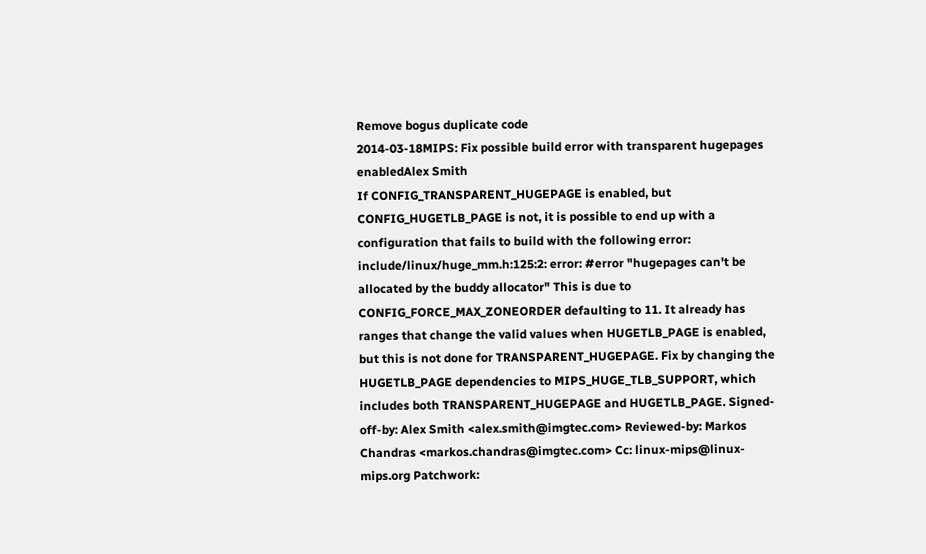Remove bogus duplicate code
2014-03-18MIPS: Fix possible build error with transparent hugepages enabledAlex Smith
If CONFIG_TRANSPARENT_HUGEPAGE is enabled, but CONFIG_HUGETLB_PAGE is not, it is possible to end up with a configuration that fails to build with the following error: include/linux/huge_mm.h:125:2: error: #error "hugepages can't be allocated by the buddy allocator" This is due to CONFIG_FORCE_MAX_ZONEORDER defaulting to 11. It already has ranges that change the valid values when HUGETLB_PAGE is enabled, but this is not done for TRANSPARENT_HUGEPAGE. Fix by changing the HUGETLB_PAGE dependencies to MIPS_HUGE_TLB_SUPPORT, which includes both TRANSPARENT_HUGEPAGE and HUGETLB_PAGE. Signed-off-by: Alex Smith <alex.smith@imgtec.com> Reviewed-by: Markos Chandras <markos.chandras@imgtec.com> Cc: linux-mips@linux-mips.org Patchwork: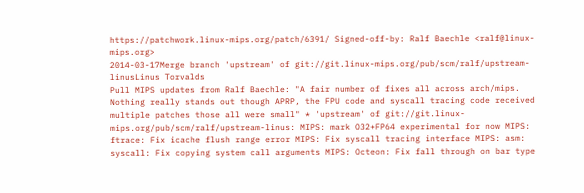https://patchwork.linux-mips.org/patch/6391/ Signed-off-by: Ralf Baechle <ralf@linux-mips.org>
2014-03-17Merge branch 'upstream' of git://git.linux-mips.org/pub/scm/ralf/upstream-linusLinus Torvalds
Pull MIPS updates from Ralf Baechle: "A fair number of fixes all across arch/mips. Nothing really stands out though APRP, the FPU code and syscall tracing code received multiple patches those all were small" * 'upstream' of git://git.linux-mips.org/pub/scm/ralf/upstream-linus: MIPS: mark O32+FP64 experimental for now MIPS: ftrace: Fix icache flush range error MIPS: Fix syscall tracing interface MIPS: asm: syscall: Fix copying system call arguments MIPS: Octeon: Fix fall through on bar type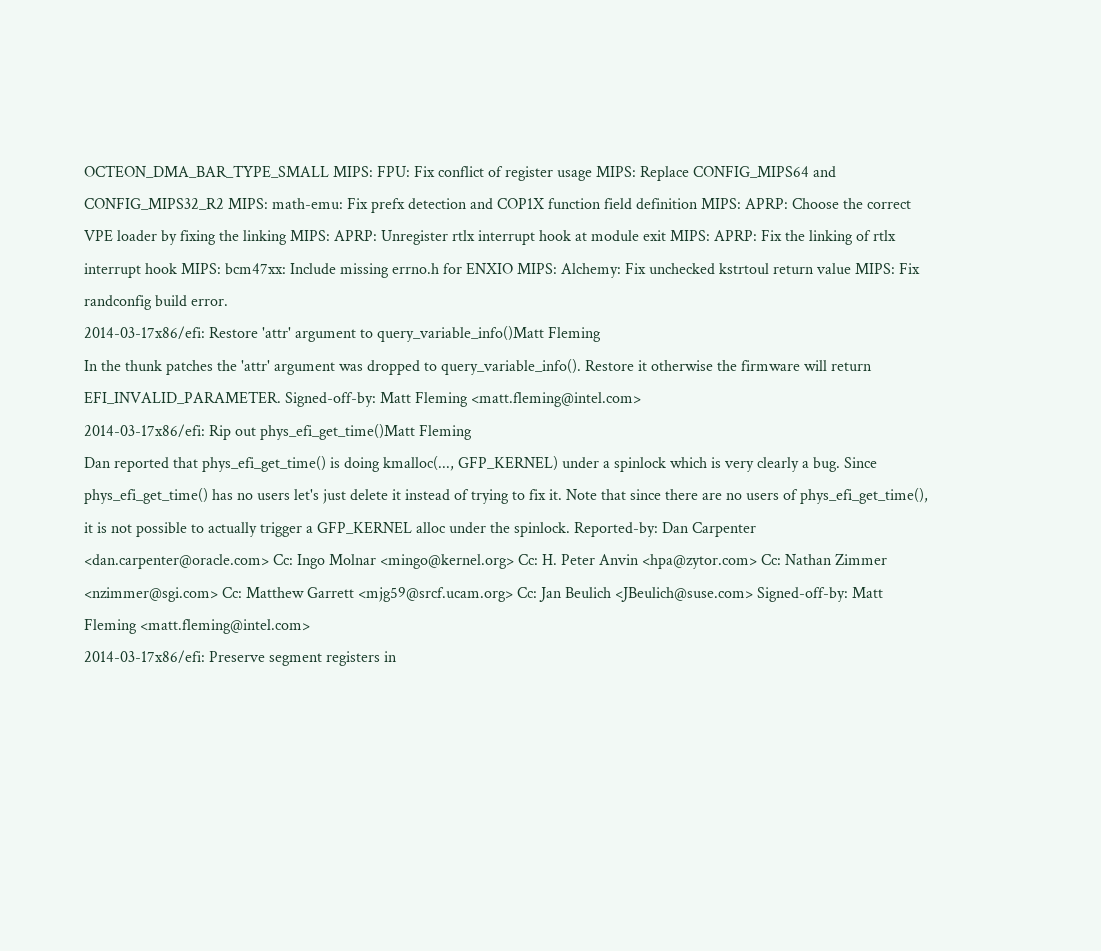OCTEON_DMA_BAR_TYPE_SMALL MIPS: FPU: Fix conflict of register usage MIPS: Replace CONFIG_MIPS64 and CONFIG_MIPS32_R2 MIPS: math-emu: Fix prefx detection and COP1X function field definition MIPS: APRP: Choose the correct VPE loader by fixing the linking MIPS: APRP: Unregister rtlx interrupt hook at module exit MIPS: APRP: Fix the linking of rtlx interrupt hook MIPS: bcm47xx: Include missing errno.h for ENXIO MIPS: Alchemy: Fix unchecked kstrtoul return value MIPS: Fix randconfig build error.
2014-03-17x86/efi: Restore 'attr' argument to query_variable_info()Matt Fleming
In the thunk patches the 'attr' argument was dropped to query_variable_info(). Restore it otherwise the firmware will return EFI_INVALID_PARAMETER. Signed-off-by: Matt Fleming <matt.fleming@intel.com>
2014-03-17x86/efi: Rip out phys_efi_get_time()Matt Fleming
Dan reported that phys_efi_get_time() is doing kmalloc(..., GFP_KERNEL) under a spinlock which is very clearly a bug. Since phys_efi_get_time() has no users let's just delete it instead of trying to fix it. Note that since there are no users of phys_efi_get_time(), it is not possible to actually trigger a GFP_KERNEL alloc under the spinlock. Reported-by: Dan Carpenter <dan.carpenter@oracle.com> Cc: Ingo Molnar <mingo@kernel.org> Cc: H. Peter Anvin <hpa@zytor.com> Cc: Nathan Zimmer <nzimmer@sgi.com> Cc: Matthew Garrett <mjg59@srcf.ucam.org> Cc: Jan Beulich <JBeulich@suse.com> Signed-off-by: Matt Fleming <matt.fleming@intel.com>
2014-03-17x86/efi: Preserve segment registers in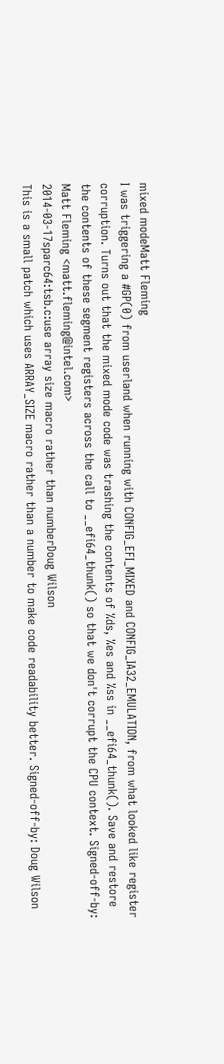mixed modeMatt Fleming
I was triggering a #GP(0) from userland when running with CONFIG_EFI_MIXED and CONFIG_IA32_EMULATION, from what looked like register corruption. Turns out that the mixed mode code was trashing the contents of %ds, %es and %ss in __efi64_thunk(). Save and restore the contents of these segment registers across the call to __efi64_thunk() so that we don't corrupt the CPU context. Signed-off-by: Matt Fleming <matt.fleming@intel.com>
2014-03-17sparc64:tsb.c:use array size macro rather than numberDoug Wilson
This is a small patch which uses ARRAY_SIZE macro rather than a number to make code readability better. Signed-off-by: Doug Wilson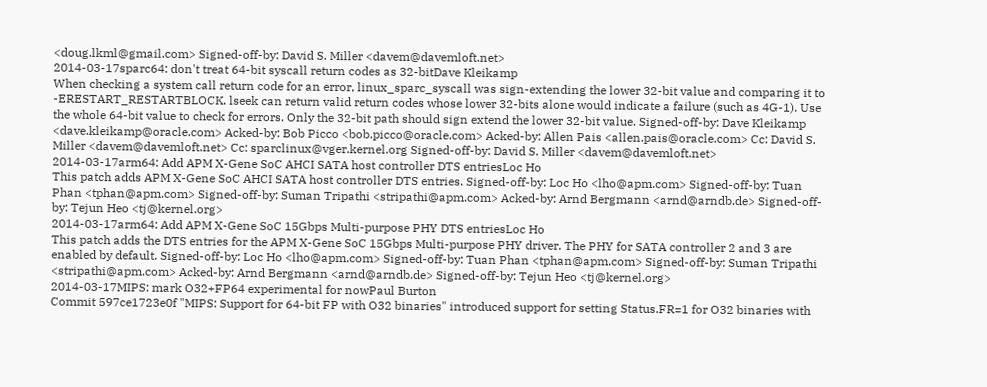<doug.lkml@gmail.com> Signed-off-by: David S. Miller <davem@davemloft.net>
2014-03-17sparc64: don't treat 64-bit syscall return codes as 32-bitDave Kleikamp
When checking a system call return code for an error, linux_sparc_syscall was sign-extending the lower 32-bit value and comparing it to -ERESTART_RESTARTBLOCK. lseek can return valid return codes whose lower 32-bits alone would indicate a failure (such as 4G-1). Use the whole 64-bit value to check for errors. Only the 32-bit path should sign extend the lower 32-bit value. Signed-off-by: Dave Kleikamp <dave.kleikamp@oracle.com> Acked-by: Bob Picco <bob.picco@oracle.com> Acked-by: Allen Pais <allen.pais@oracle.com> Cc: David S. Miller <davem@davemloft.net> Cc: sparclinux@vger.kernel.org Signed-off-by: David S. Miller <davem@davemloft.net>
2014-03-17arm64: Add APM X-Gene SoC AHCI SATA host controller DTS entriesLoc Ho
This patch adds APM X-Gene SoC AHCI SATA host controller DTS entries. Signed-off-by: Loc Ho <lho@apm.com> Signed-off-by: Tuan Phan <tphan@apm.com> Signed-off-by: Suman Tripathi <stripathi@apm.com> Acked-by: Arnd Bergmann <arnd@arndb.de> Signed-off-by: Tejun Heo <tj@kernel.org>
2014-03-17arm64: Add APM X-Gene SoC 15Gbps Multi-purpose PHY DTS entriesLoc Ho
This patch adds the DTS entries for the APM X-Gene SoC 15Gbps Multi-purpose PHY driver. The PHY for SATA controller 2 and 3 are enabled by default. Signed-off-by: Loc Ho <lho@apm.com> Signed-off-by: Tuan Phan <tphan@apm.com> Signed-off-by: Suman Tripathi <stripathi@apm.com> Acked-by: Arnd Bergmann <arnd@arndb.de> Signed-off-by: Tejun Heo <tj@kernel.org>
2014-03-17MIPS: mark O32+FP64 experimental for nowPaul Burton
Commit 597ce1723e0f "MIPS: Support for 64-bit FP with O32 binaries" introduced support for setting Status.FR=1 for O32 binaries with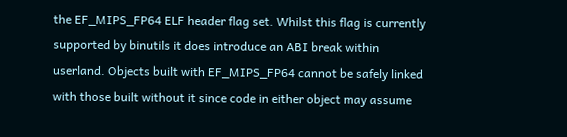the EF_MIPS_FP64 ELF header flag set. Whilst this flag is currently supported by binutils it does introduce an ABI break within userland. Objects built with EF_MIPS_FP64 cannot be safely linked with those built without it since code in either object may assume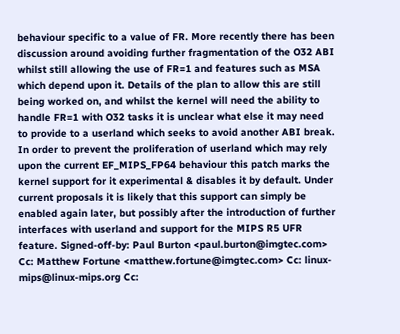behaviour specific to a value of FR. More recently there has been discussion around avoiding further fragmentation of the O32 ABI whilst still allowing the use of FR=1 and features such as MSA which depend upon it. Details of the plan to allow this are still being worked on, and whilst the kernel will need the ability to handle FR=1 with O32 tasks it is unclear what else it may need to provide to a userland which seeks to avoid another ABI break. In order to prevent the proliferation of userland which may rely upon the current EF_MIPS_FP64 behaviour this patch marks the kernel support for it experimental & disables it by default. Under current proposals it is likely that this support can simply be enabled again later, but possibly after the introduction of further interfaces with userland and support for the MIPS R5 UFR feature. Signed-off-by: Paul Burton <paul.burton@imgtec.com> Cc: Matthew Fortune <matthew.fortune@imgtec.com> Cc: linux-mips@linux-mips.org Cc: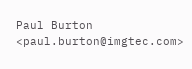Paul Burton <paul.burton@imgtec.com>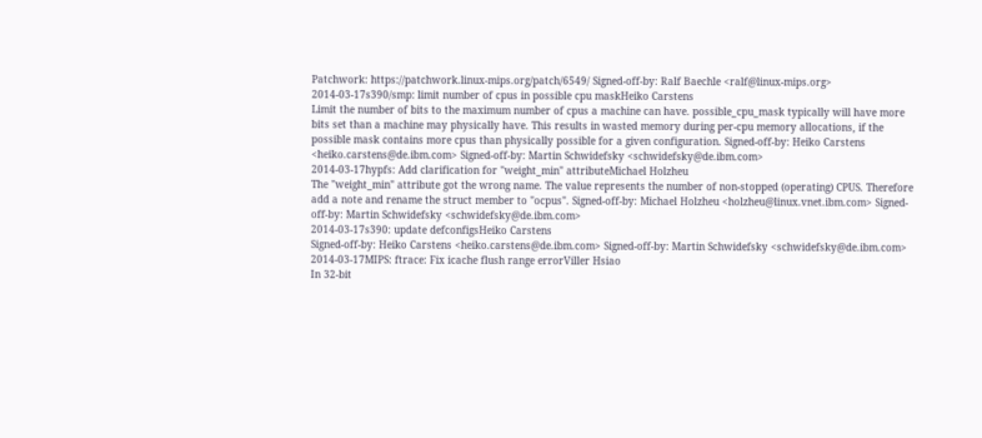Patchwork: https://patchwork.linux-mips.org/patch/6549/ Signed-off-by: Ralf Baechle <ralf@linux-mips.org>
2014-03-17s390/smp: limit number of cpus in possible cpu maskHeiko Carstens
Limit the number of bits to the maximum number of cpus a machine can have. possible_cpu_mask typically will have more bits set than a machine may physically have. This results in wasted memory during per-cpu memory allocations, if the possible mask contains more cpus than physically possible for a given configuration. Signed-off-by: Heiko Carstens <heiko.carstens@de.ibm.com> Signed-off-by: Martin Schwidefsky <schwidefsky@de.ibm.com>
2014-03-17hypfs: Add clarification for "weight_min" attributeMichael Holzheu
The "weight_min" attribute got the wrong name. The value represents the number of non-stopped (operating) CPUS. Therefore add a note and rename the struct member to "ocpus". Signed-off-by: Michael Holzheu <holzheu@linux.vnet.ibm.com> Signed-off-by: Martin Schwidefsky <schwidefsky@de.ibm.com>
2014-03-17s390: update defconfigsHeiko Carstens
Signed-off-by: Heiko Carstens <heiko.carstens@de.ibm.com> Signed-off-by: Martin Schwidefsky <schwidefsky@de.ibm.com>
2014-03-17MIPS: ftrace: Fix icache flush range errorViller Hsiao
In 32-bit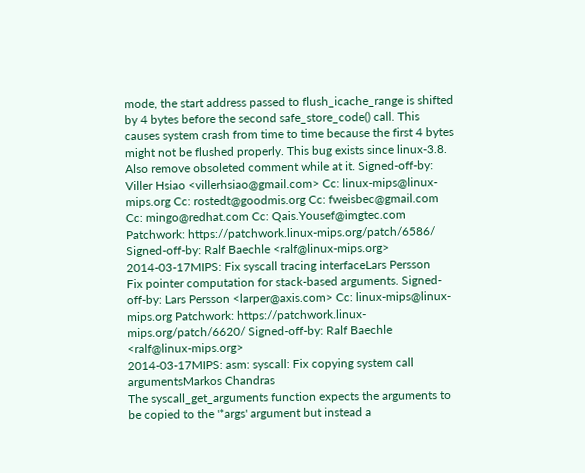mode, the start address passed to flush_icache_range is shifted by 4 bytes before the second safe_store_code() call. This causes system crash from time to time because the first 4 bytes might not be flushed properly. This bug exists since linux-3.8. Also remove obsoleted comment while at it. Signed-off-by: Viller Hsiao <villerhsiao@gmail.com> Cc: linux-mips@linux-mips.org Cc: rostedt@goodmis.org Cc: fweisbec@gmail.com Cc: mingo@redhat.com Cc: Qais.Yousef@imgtec.com Patchwork: https://patchwork.linux-mips.org/patch/6586/ Signed-off-by: Ralf Baechle <ralf@linux-mips.org>
2014-03-17MIPS: Fix syscall tracing interfaceLars Persson
Fix pointer computation for stack-based arguments. Signed-off-by: Lars Persson <larper@axis.com> Cc: linux-mips@linux-mips.org Patchwork: https://patchwork.linux-mips.org/patch/6620/ Signed-off-by: Ralf Baechle <ralf@linux-mips.org>
2014-03-17MIPS: asm: syscall: Fix copying system call argumentsMarkos Chandras
The syscall_get_arguments function expects the arguments to be copied to the '*args' argument but instead a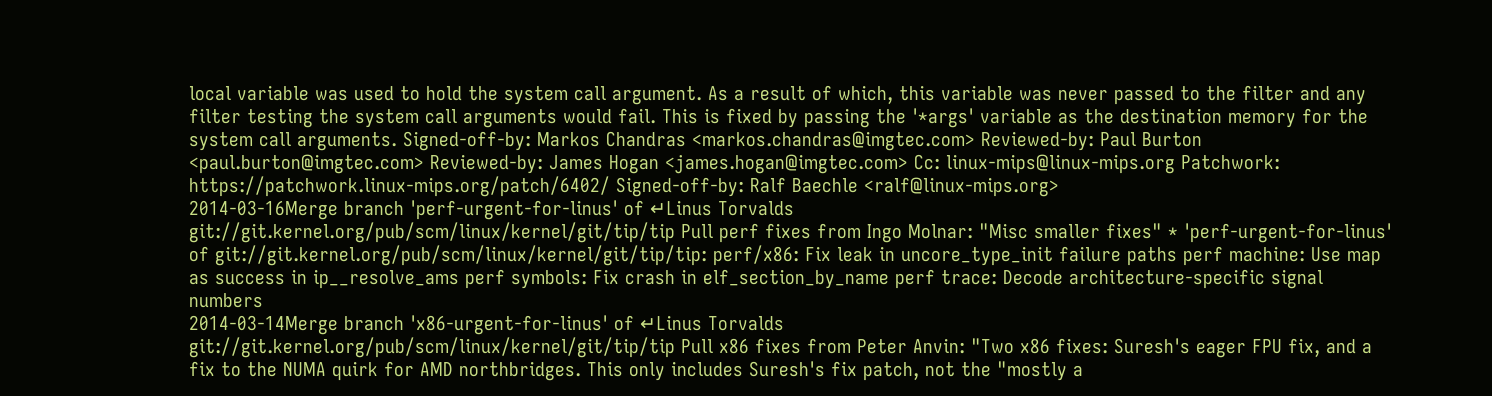local variable was used to hold the system call argument. As a result of which, this variable was never passed to the filter and any filter testing the system call arguments would fail. This is fixed by passing the '*args' variable as the destination memory for the system call arguments. Signed-off-by: Markos Chandras <markos.chandras@imgtec.com> Reviewed-by: Paul Burton <paul.burton@imgtec.com> Reviewed-by: James Hogan <james.hogan@imgtec.com> Cc: linux-mips@linux-mips.org Patchwork: https://patchwork.linux-mips.org/patch/6402/ Signed-off-by: Ralf Baechle <ralf@linux-mips.org>
2014-03-16Merge branch 'perf-urgent-for-linus' of ↵Linus Torvalds
git://git.kernel.org/pub/scm/linux/kernel/git/tip/tip Pull perf fixes from Ingo Molnar: "Misc smaller fixes" * 'perf-urgent-for-linus' of git://git.kernel.org/pub/scm/linux/kernel/git/tip/tip: perf/x86: Fix leak in uncore_type_init failure paths perf machine: Use map as success in ip__resolve_ams perf symbols: Fix crash in elf_section_by_name perf trace: Decode architecture-specific signal numbers
2014-03-14Merge branch 'x86-urgent-for-linus' of ↵Linus Torvalds
git://git.kernel.org/pub/scm/linux/kernel/git/tip/tip Pull x86 fixes from Peter Anvin: "Two x86 fixes: Suresh's eager FPU fix, and a fix to the NUMA quirk for AMD northbridges. This only includes Suresh's fix patch, not the "mostly a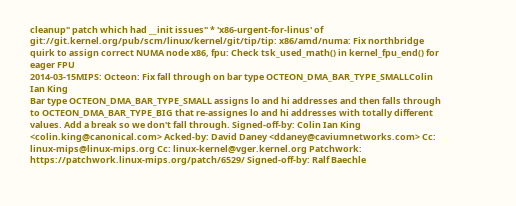cleanup" patch which had __init issues" * 'x86-urgent-for-linus' of git://git.kernel.org/pub/scm/linux/kernel/git/tip/tip: x86/amd/numa: Fix northbridge quirk to assign correct NUMA node x86, fpu: Check tsk_used_math() in kernel_fpu_end() for eager FPU
2014-03-15MIPS: Octeon: Fix fall through on bar type OCTEON_DMA_BAR_TYPE_SMALLColin Ian King
Bar type OCTEON_DMA_BAR_TYPE_SMALL assigns lo and hi addresses and then falls through to OCTEON_DMA_BAR_TYPE_BIG that re-assignes lo and hi addresses with totally different values. Add a break so we don't fall through. Signed-off-by: Colin Ian King <colin.king@canonical.com> Acked-by: David Daney <ddaney@caviumnetworks.com> Cc: linux-mips@linux-mips.org Cc: linux-kernel@vger.kernel.org Patchwork: https://patchwork.linux-mips.org/patch/6529/ Signed-off-by: Ralf Baechle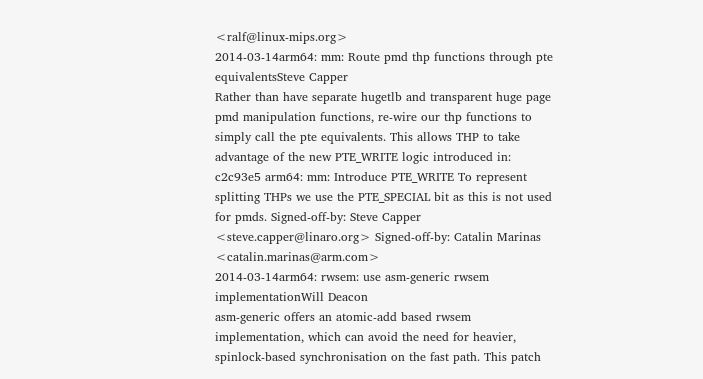<ralf@linux-mips.org>
2014-03-14arm64: mm: Route pmd thp functions through pte equivalentsSteve Capper
Rather than have separate hugetlb and transparent huge page pmd manipulation functions, re-wire our thp functions to simply call the pte equivalents. This allows THP to take advantage of the new PTE_WRITE logic introduced in: c2c93e5 arm64: mm: Introduce PTE_WRITE To represent splitting THPs we use the PTE_SPECIAL bit as this is not used for pmds. Signed-off-by: Steve Capper <steve.capper@linaro.org> Signed-off-by: Catalin Marinas <catalin.marinas@arm.com>
2014-03-14arm64: rwsem: use asm-generic rwsem implementationWill Deacon
asm-generic offers an atomic-add based rwsem implementation, which can avoid the need for heavier, spinlock-based synchronisation on the fast path. This patch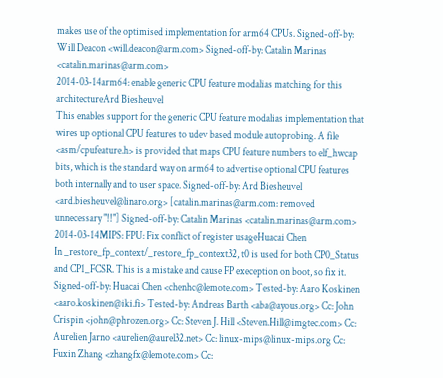makes use of the optimised implementation for arm64 CPUs. Signed-off-by: Will Deacon <will.deacon@arm.com> Signed-off-by: Catalin Marinas <catalin.marinas@arm.com>
2014-03-14arm64: enable generic CPU feature modalias matching for this architectureArd Biesheuvel
This enables support for the generic CPU feature modalias implementation that wires up optional CPU features to udev based module autoprobing. A file <asm/cpufeature.h> is provided that maps CPU feature numbers to elf_hwcap bits, which is the standard way on arm64 to advertise optional CPU features both internally and to user space. Signed-off-by: Ard Biesheuvel <ard.biesheuvel@linaro.org> [catalin.marinas@arm.com: removed unnecessary "!!"] Signed-off-by: Catalin Marinas <catalin.marinas@arm.com>
2014-03-14MIPS: FPU: Fix conflict of register usageHuacai Chen
In _restore_fp_context/_restore_fp_context32, t0 is used for both CP0_Status and CP1_FCSR. This is a mistake and cause FP exeception on boot, so fix it. Signed-off-by: Huacai Chen <chenhc@lemote.com> Tested-by: Aaro Koskinen <aaro.koskinen@iki.fi> Tested-by: Andreas Barth <aba@ayous.org> Cc: John Crispin <john@phrozen.org> Cc: Steven J. Hill <Steven.Hill@imgtec.com> Cc: Aurelien Jarno <aurelien@aurel32.net> Cc: linux-mips@linux-mips.org Cc: Fuxin Zhang <zhangfx@lemote.com> Cc: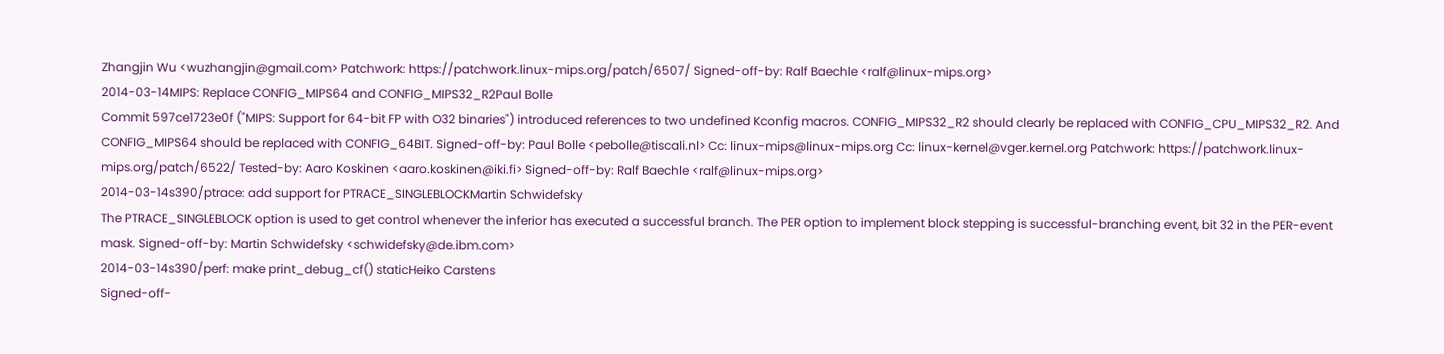Zhangjin Wu <wuzhangjin@gmail.com> Patchwork: https://patchwork.linux-mips.org/patch/6507/ Signed-off-by: Ralf Baechle <ralf@linux-mips.org>
2014-03-14MIPS: Replace CONFIG_MIPS64 and CONFIG_MIPS32_R2Paul Bolle
Commit 597ce1723e0f ("MIPS: Support for 64-bit FP with O32 binaries") introduced references to two undefined Kconfig macros. CONFIG_MIPS32_R2 should clearly be replaced with CONFIG_CPU_MIPS32_R2. And CONFIG_MIPS64 should be replaced with CONFIG_64BIT. Signed-off-by: Paul Bolle <pebolle@tiscali.nl> Cc: linux-mips@linux-mips.org Cc: linux-kernel@vger.kernel.org Patchwork: https://patchwork.linux-mips.org/patch/6522/ Tested-by: Aaro Koskinen <aaro.koskinen@iki.fi> Signed-off-by: Ralf Baechle <ralf@linux-mips.org>
2014-03-14s390/ptrace: add support for PTRACE_SINGLEBLOCKMartin Schwidefsky
The PTRACE_SINGLEBLOCK option is used to get control whenever the inferior has executed a successful branch. The PER option to implement block stepping is successful-branching event, bit 32 in the PER-event mask. Signed-off-by: Martin Schwidefsky <schwidefsky@de.ibm.com>
2014-03-14s390/perf: make print_debug_cf() staticHeiko Carstens
Signed-off-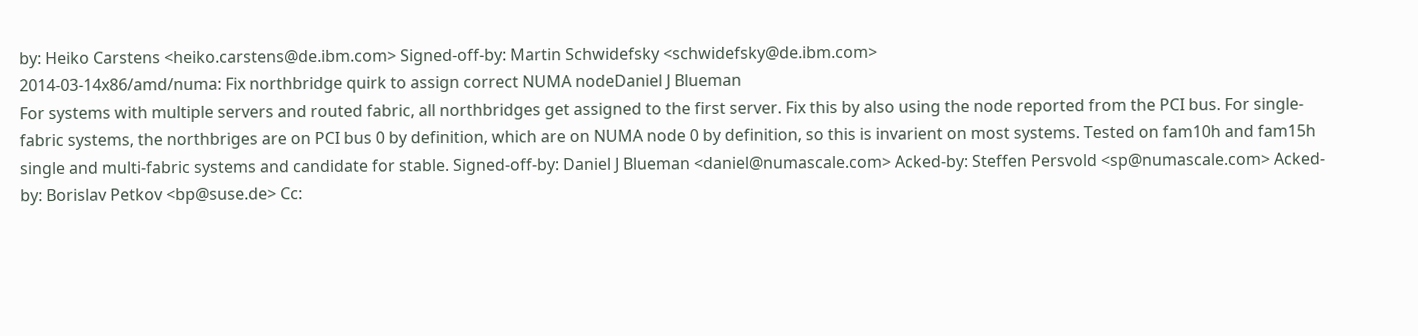by: Heiko Carstens <heiko.carstens@de.ibm.com> Signed-off-by: Martin Schwidefsky <schwidefsky@de.ibm.com>
2014-03-14x86/amd/numa: Fix northbridge quirk to assign correct NUMA nodeDaniel J Blueman
For systems with multiple servers and routed fabric, all northbridges get assigned to the first server. Fix this by also using the node reported from the PCI bus. For single-fabric systems, the northbriges are on PCI bus 0 by definition, which are on NUMA node 0 by definition, so this is invarient on most systems. Tested on fam10h and fam15h single and multi-fabric systems and candidate for stable. Signed-off-by: Daniel J Blueman <daniel@numascale.com> Acked-by: Steffen Persvold <sp@numascale.com> Acked-by: Borislav Petkov <bp@suse.de> Cc: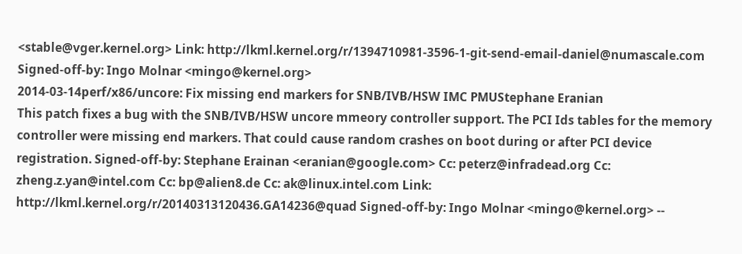<stable@vger.kernel.org> Link: http://lkml.kernel.org/r/1394710981-3596-1-git-send-email-daniel@numascale.com Signed-off-by: Ingo Molnar <mingo@kernel.org>
2014-03-14perf/x86/uncore: Fix missing end markers for SNB/IVB/HSW IMC PMUStephane Eranian
This patch fixes a bug with the SNB/IVB/HSW uncore mmeory controller support. The PCI Ids tables for the memory controller were missing end markers. That could cause random crashes on boot during or after PCI device registration. Signed-off-by: Stephane Erainan <eranian@google.com> Cc: peterz@infradead.org Cc: zheng.z.yan@intel.com Cc: bp@alien8.de Cc: ak@linux.intel.com Link: http://lkml.kernel.org/r/20140313120436.GA14236@quad Signed-off-by: Ingo Molnar <mingo@kernel.org> --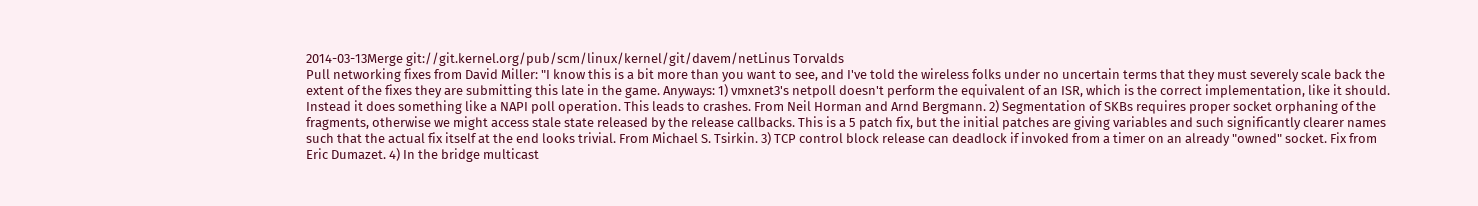2014-03-13Merge git://git.kernel.org/pub/scm/linux/kernel/git/davem/netLinus Torvalds
Pull networking fixes from David Miller: "I know this is a bit more than you want to see, and I've told the wireless folks under no uncertain terms that they must severely scale back the extent of the fixes they are submitting this late in the game. Anyways: 1) vmxnet3's netpoll doesn't perform the equivalent of an ISR, which is the correct implementation, like it should. Instead it does something like a NAPI poll operation. This leads to crashes. From Neil Horman and Arnd Bergmann. 2) Segmentation of SKBs requires proper socket orphaning of the fragments, otherwise we might access stale state released by the release callbacks. This is a 5 patch fix, but the initial patches are giving variables and such significantly clearer names such that the actual fix itself at the end looks trivial. From Michael S. Tsirkin. 3) TCP control block release can deadlock if invoked from a timer on an already "owned" socket. Fix from Eric Dumazet. 4) In the bridge multicast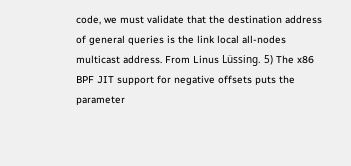code, we must validate that the destination address of general queries is the link local all-nodes multicast address. From Linus Lüssing. 5) The x86 BPF JIT support for negative offsets puts the parameter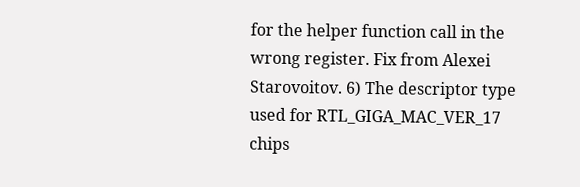for the helper function call in the wrong register. Fix from Alexei Starovoitov. 6) The descriptor type used for RTL_GIGA_MAC_VER_17 chips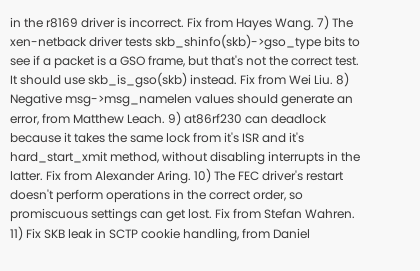in the r8169 driver is incorrect. Fix from Hayes Wang. 7) The xen-netback driver tests skb_shinfo(skb)->gso_type bits to see if a packet is a GSO frame, but that's not the correct test. It should use skb_is_gso(skb) instead. Fix from Wei Liu. 8) Negative msg->msg_namelen values should generate an error, from Matthew Leach. 9) at86rf230 can deadlock because it takes the same lock from it's ISR and it's hard_start_xmit method, without disabling interrupts in the latter. Fix from Alexander Aring. 10) The FEC driver's restart doesn't perform operations in the correct order, so promiscuous settings can get lost. Fix from Stefan Wahren. 11) Fix SKB leak in SCTP cookie handling, from Daniel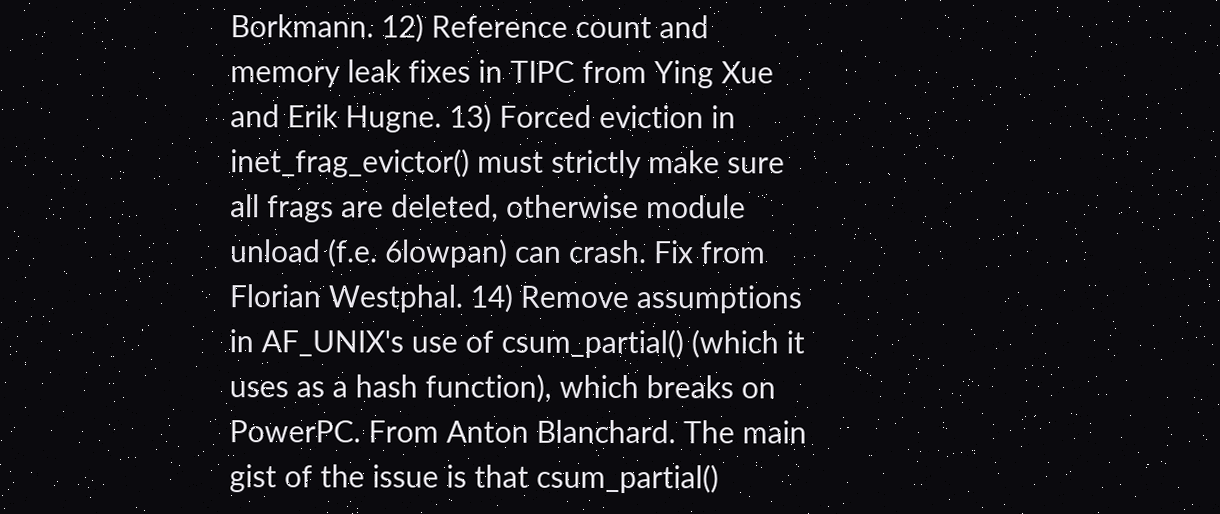Borkmann. 12) Reference count and memory leak fixes in TIPC from Ying Xue and Erik Hugne. 13) Forced eviction in inet_frag_evictor() must strictly make sure all frags are deleted, otherwise module unload (f.e. 6lowpan) can crash. Fix from Florian Westphal. 14) Remove assumptions in AF_UNIX's use of csum_partial() (which it uses as a hash function), which breaks on PowerPC. From Anton Blanchard. The main gist of the issue is that csum_partial()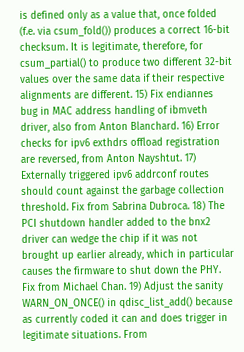is defined only as a value that, once folded (f.e. via csum_fold()) produces a correct 16-bit checksum. It is legitimate, therefore, for csum_partial() to produce two different 32-bit values over the same data if their respective alignments are different. 15) Fix endiannes bug in MAC address handling of ibmveth driver, also from Anton Blanchard. 16) Error checks for ipv6 exthdrs offload registration are reversed, from Anton Nayshtut. 17) Externally triggered ipv6 addrconf routes should count against the garbage collection threshold. Fix from Sabrina Dubroca. 18) The PCI shutdown handler added to the bnx2 driver can wedge the chip if it was not brought up earlier already, which in particular causes the firmware to shut down the PHY. Fix from Michael Chan. 19) Adjust the sanity WARN_ON_ONCE() in qdisc_list_add() because as currently coded it can and does trigger in legitimate situations. From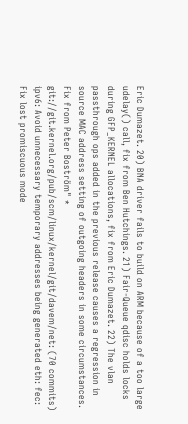Eric Dumazet. 20) BNA driver fails to build on ARM because of a too large udelay() call, fix from Ben Hutchings. 21) Fair-Queue qdisc holds locks during GFP_KERNEL allocations, fix from Eric Dumazet. 22) The vlan passthrough ops added in the previous release causes a regression in source MAC address setting of outgoing headers in some circumstances. Fix from Peter Boström" * git://git.kernel.org/pub/scm/linux/kernel/git/davem/net: (70 commits) ipv6: Avoid unnecessary temporary addresses being generated eth: fec: Fix lost promiscuous mode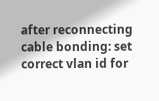after reconnecting cable bonding: set correct vlan id for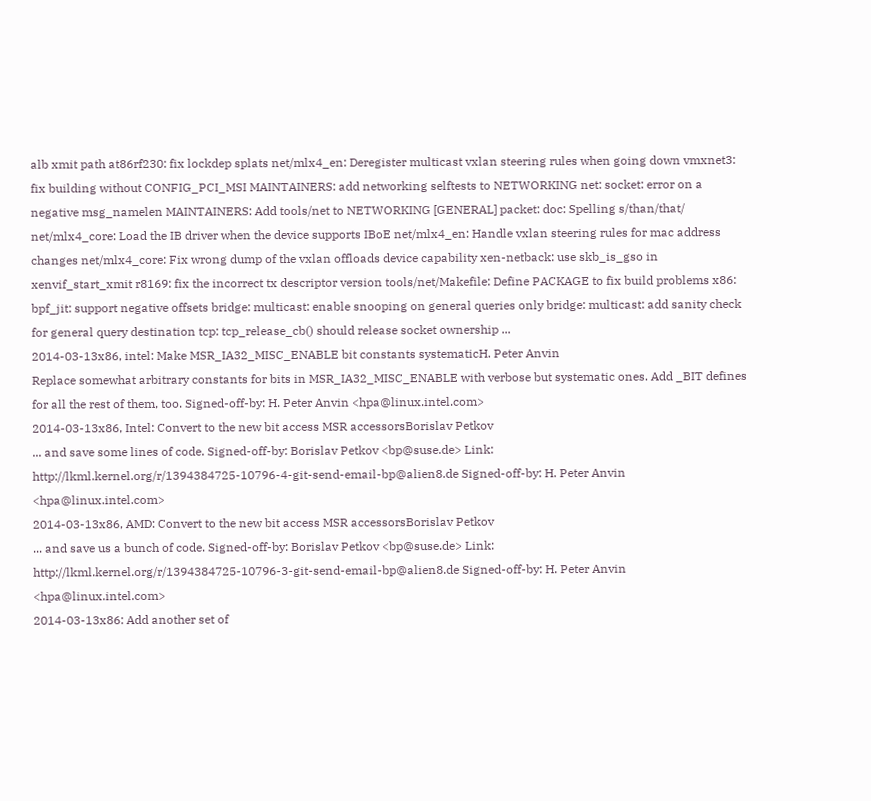alb xmit path at86rf230: fix lockdep splats net/mlx4_en: Deregister multicast vxlan steering rules when going down vmxnet3: fix building without CONFIG_PCI_MSI MAINTAINERS: add networking selftests to NETWORKING net: socket: error on a negative msg_namelen MAINTAINERS: Add tools/net to NETWORKING [GENERAL] packet: doc: Spelling s/than/that/ net/mlx4_core: Load the IB driver when the device supports IBoE net/mlx4_en: Handle vxlan steering rules for mac address changes net/mlx4_core: Fix wrong dump of the vxlan offloads device capability xen-netback: use skb_is_gso in xenvif_start_xmit r8169: fix the incorrect tx descriptor version tools/net/Makefile: Define PACKAGE to fix build problems x86: bpf_jit: support negative offsets bridge: multicast: enable snooping on general queries only bridge: multicast: add sanity check for general query destination tcp: tcp_release_cb() should release socket ownership ...
2014-03-13x86, intel: Make MSR_IA32_MISC_ENABLE bit constants systematicH. Peter Anvin
Replace somewhat arbitrary constants for bits in MSR_IA32_MISC_ENABLE with verbose but systematic ones. Add _BIT defines for all the rest of them, too. Signed-off-by: H. Peter Anvin <hpa@linux.intel.com>
2014-03-13x86, Intel: Convert to the new bit access MSR accessorsBorislav Petkov
... and save some lines of code. Signed-off-by: Borislav Petkov <bp@suse.de> Link: http://lkml.kernel.org/r/1394384725-10796-4-git-send-email-bp@alien8.de Signed-off-by: H. Peter Anvin <hpa@linux.intel.com>
2014-03-13x86, AMD: Convert to the new bit access MSR accessorsBorislav Petkov
... and save us a bunch of code. Signed-off-by: Borislav Petkov <bp@suse.de> Link: http://lkml.kernel.org/r/1394384725-10796-3-git-send-email-bp@alien8.de Signed-off-by: H. Peter Anvin <hpa@linux.intel.com>
2014-03-13x86: Add another set of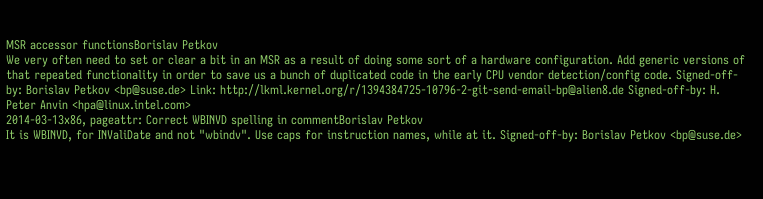MSR accessor functionsBorislav Petkov
We very often need to set or clear a bit in an MSR as a result of doing some sort of a hardware configuration. Add generic versions of that repeated functionality in order to save us a bunch of duplicated code in the early CPU vendor detection/config code. Signed-off-by: Borislav Petkov <bp@suse.de> Link: http://lkml.kernel.org/r/1394384725-10796-2-git-send-email-bp@alien8.de Signed-off-by: H. Peter Anvin <hpa@linux.intel.com>
2014-03-13x86, pageattr: Correct WBINVD spelling in commentBorislav Petkov
It is WBINVD, for INValiDate and not "wbindv". Use caps for instruction names, while at it. Signed-off-by: Borislav Petkov <bp@suse.de>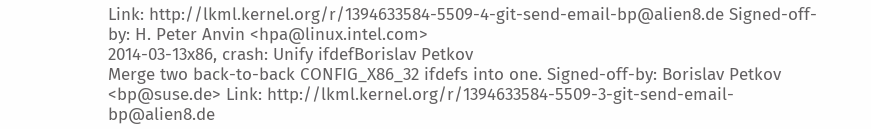Link: http://lkml.kernel.org/r/1394633584-5509-4-git-send-email-bp@alien8.de Signed-off-by: H. Peter Anvin <hpa@linux.intel.com>
2014-03-13x86, crash: Unify ifdefBorislav Petkov
Merge two back-to-back CONFIG_X86_32 ifdefs into one. Signed-off-by: Borislav Petkov <bp@suse.de> Link: http://lkml.kernel.org/r/1394633584-5509-3-git-send-email-bp@alien8.de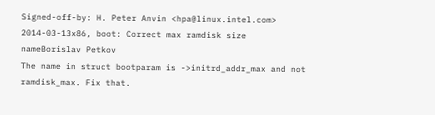Signed-off-by: H. Peter Anvin <hpa@linux.intel.com>
2014-03-13x86, boot: Correct max ramdisk size nameBorislav Petkov
The name in struct bootparam is ->initrd_addr_max and not ramdisk_max. Fix that.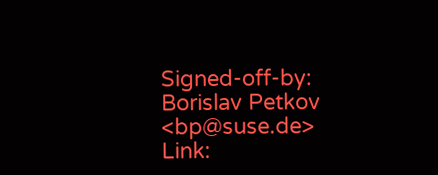Signed-off-by: Borislav Petkov <bp@suse.de> Link: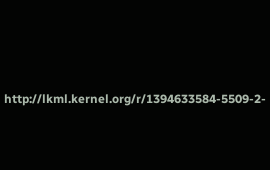http://lkml.kernel.org/r/1394633584-5509-2-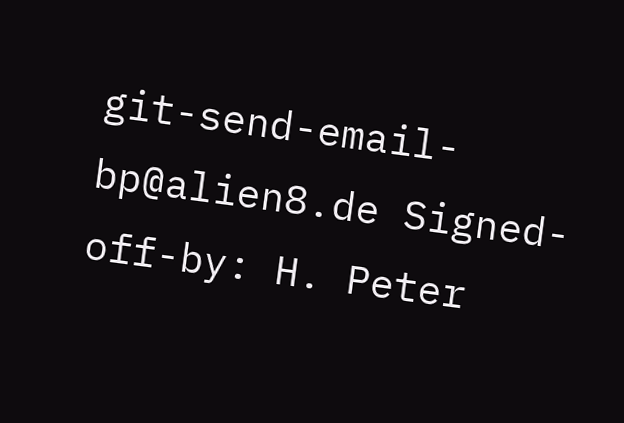git-send-email-bp@alien8.de Signed-off-by: H. Peter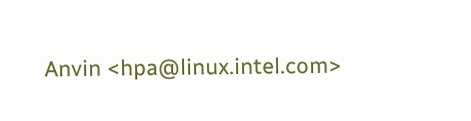Anvin <hpa@linux.intel.com>